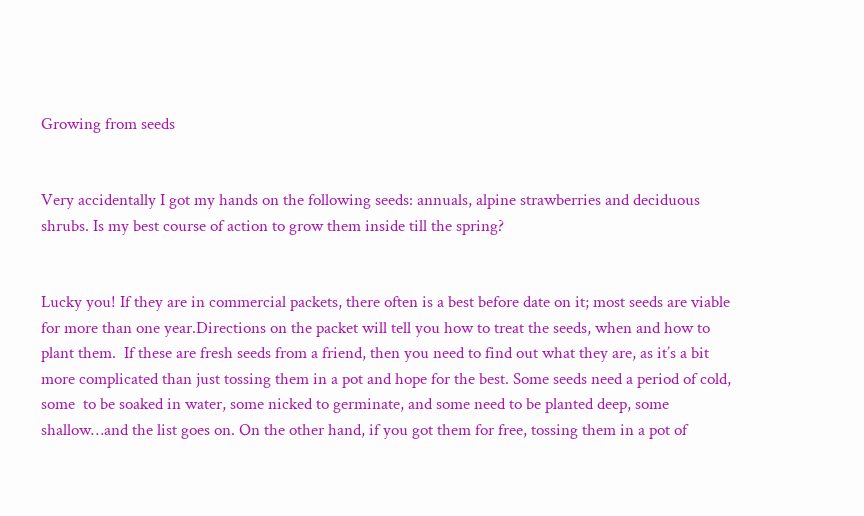Growing from seeds


Very accidentally I got my hands on the following seeds: annuals, alpine strawberries and deciduous shrubs. Is my best course of action to grow them inside till the spring?


Lucky you! If they are in commercial packets, there often is a best before date on it; most seeds are viable for more than one year.Directions on the packet will tell you how to treat the seeds, when and how to plant them.  If these are fresh seeds from a friend, then you need to find out what they are, as it’s a bit more complicated than just tossing them in a pot and hope for the best. Some seeds need a period of cold, some  to be soaked in water, some nicked to germinate, and some need to be planted deep, some shallow…and the list goes on. On the other hand, if you got them for free, tossing them in a pot of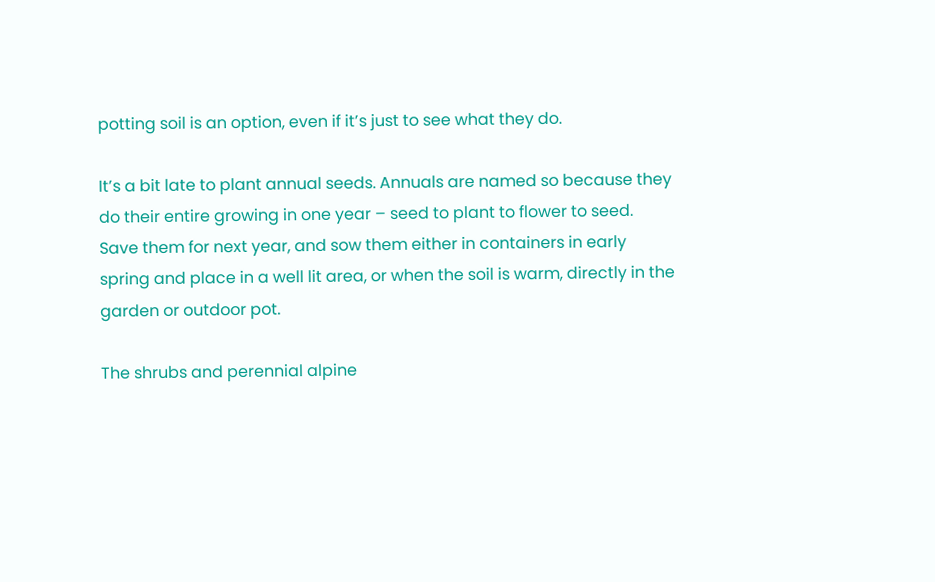potting soil is an option, even if it’s just to see what they do.

It’s a bit late to plant annual seeds. Annuals are named so because they do their entire growing in one year – seed to plant to flower to seed. Save them for next year, and sow them either in containers in early spring and place in a well lit area, or when the soil is warm, directly in the garden or outdoor pot.

The shrubs and perennial alpine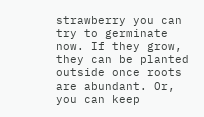strawberry you can try to germinate now. If they grow, they can be planted outside once roots are abundant. Or, you can keep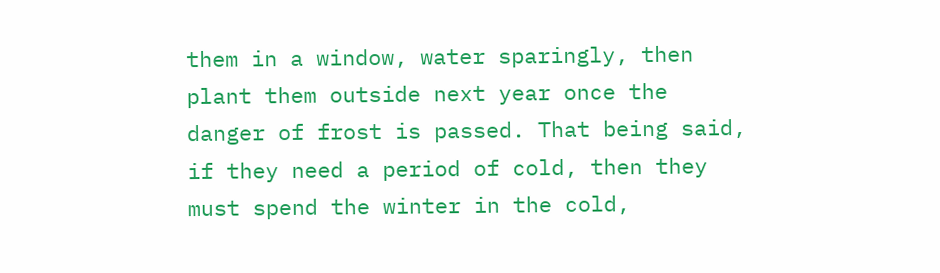them in a window, water sparingly, then plant them outside next year once the danger of frost is passed. That being said, if they need a period of cold, then they must spend the winter in the cold,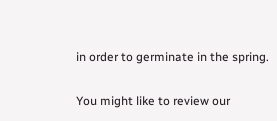in order to germinate in the spring.

You might like to review our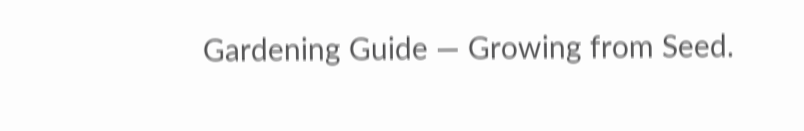Gardening Guide — Growing from Seed.